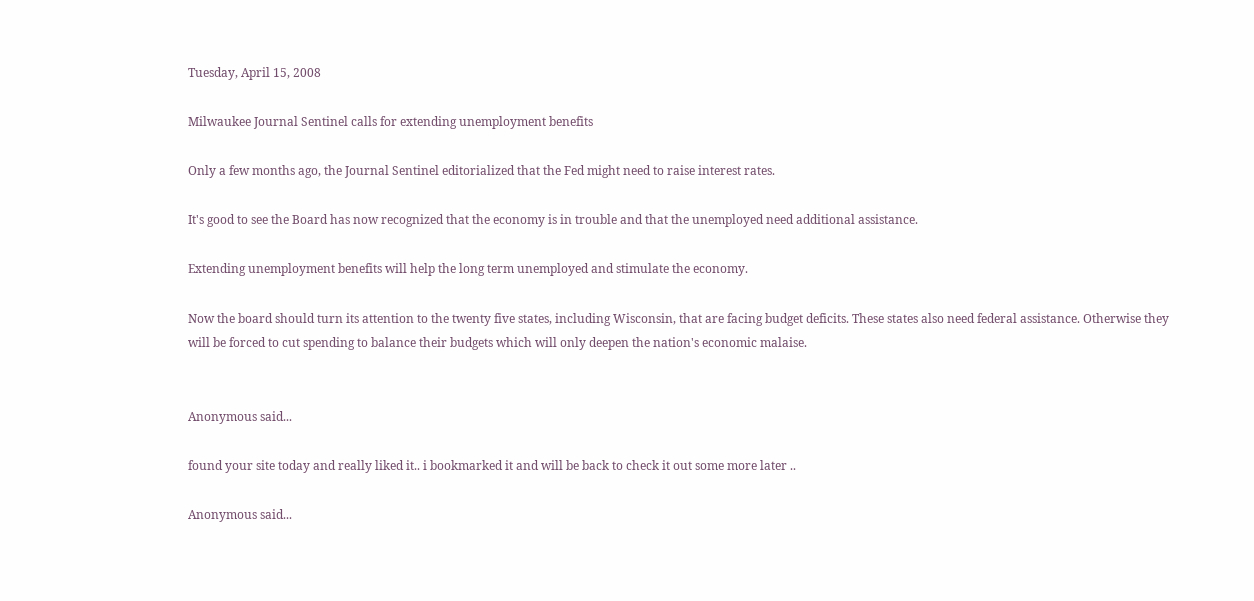Tuesday, April 15, 2008

Milwaukee Journal Sentinel calls for extending unemployment benefits

Only a few months ago, the Journal Sentinel editorialized that the Fed might need to raise interest rates.

It's good to see the Board has now recognized that the economy is in trouble and that the unemployed need additional assistance.

Extending unemployment benefits will help the long term unemployed and stimulate the economy.

Now the board should turn its attention to the twenty five states, including Wisconsin, that are facing budget deficits. These states also need federal assistance. Otherwise they will be forced to cut spending to balance their budgets which will only deepen the nation's economic malaise.


Anonymous said...

found your site today and really liked it.. i bookmarked it and will be back to check it out some more later ..

Anonymous said...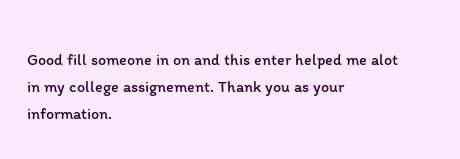Good fill someone in on and this enter helped me alot in my college assignement. Thank you as your information.